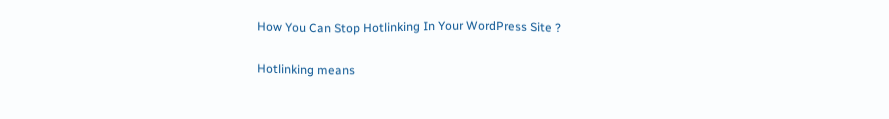How You Can Stop Hotlinking In Your WordPress Site ?

Hotlinking means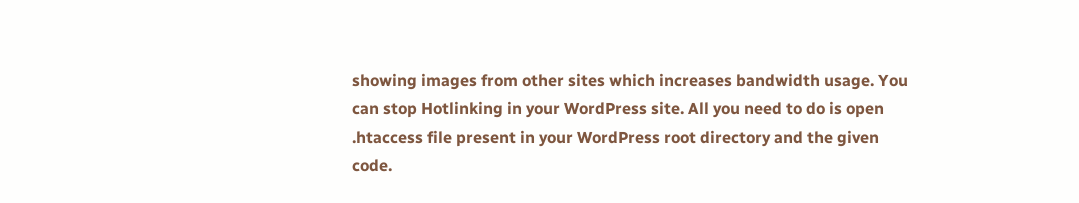showing images from other sites which increases bandwidth usage. You can stop Hotlinking in your WordPress site. All you need to do is open .htaccess file present in your WordPress root directory and the given code.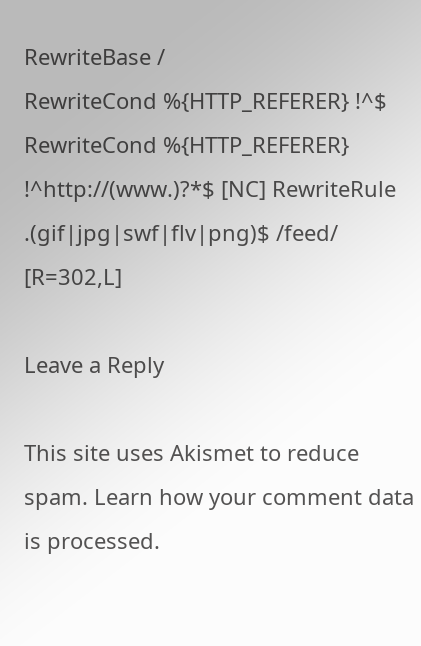RewriteBase /
RewriteCond %{HTTP_REFERER} !^$
RewriteCond %{HTTP_REFERER} !^http://(www.)?*$ [NC] RewriteRule .(gif|jpg|swf|flv|png)$ /feed/ [R=302,L]

Leave a Reply

This site uses Akismet to reduce spam. Learn how your comment data is processed.